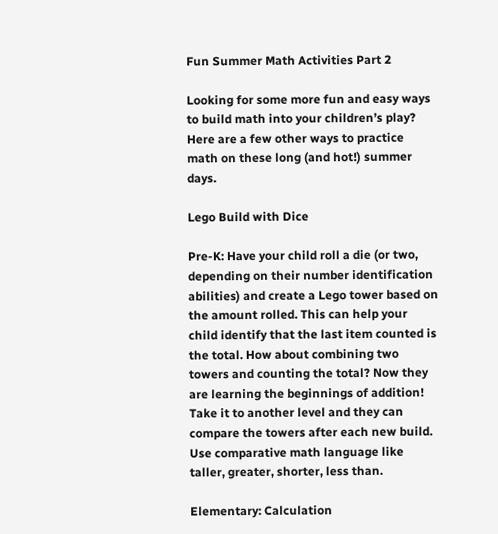Fun Summer Math Activities Part 2

Looking for some more fun and easy ways to build math into your children’s play? Here are a few other ways to practice math on these long (and hot!) summer days.

Lego Build with Dice

Pre-K: Have your child roll a die (or two, depending on their number identification abilities) and create a Lego tower based on the amount rolled. This can help your child identify that the last item counted is the total. How about combining two towers and counting the total? Now they are learning the beginnings of addition! Take it to another level and they can compare the towers after each new build. Use comparative math language like taller, greater, shorter, less than.

Elementary: Calculation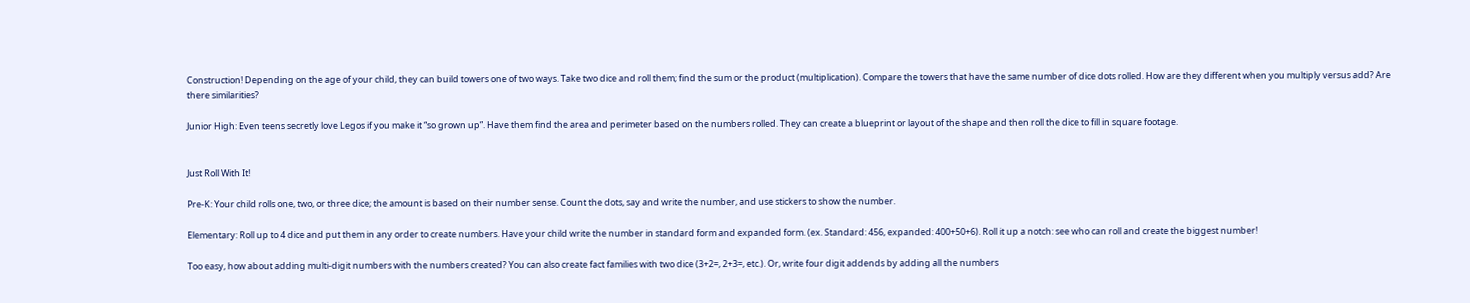Construction! Depending on the age of your child, they can build towers one of two ways. Take two dice and roll them; find the sum or the product (multiplication). Compare the towers that have the same number of dice dots rolled. How are they different when you multiply versus add? Are there similarities?

Junior High: Even teens secretly love Legos if you make it “so grown up”. Have them find the area and perimeter based on the numbers rolled. They can create a blueprint or layout of the shape and then roll the dice to fill in square footage.


Just Roll With It!

Pre-K: Your child rolls one, two, or three dice; the amount is based on their number sense. Count the dots, say and write the number, and use stickers to show the number.

Elementary: Roll up to 4 dice and put them in any order to create numbers. Have your child write the number in standard form and expanded form. (ex. Standard: 456, expanded: 400+50+6). Roll it up a notch: see who can roll and create the biggest number!

Too easy, how about adding multi-digit numbers with the numbers created? You can also create fact families with two dice (3+2=, 2+3=, etc.). Or, write four digit addends by adding all the numbers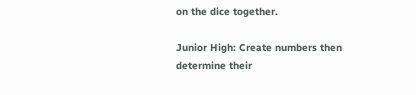on the dice together.

Junior High: Create numbers then determine their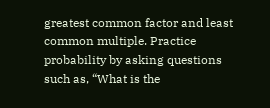greatest common factor and least common multiple. Practice probability by asking questions such as, “What is the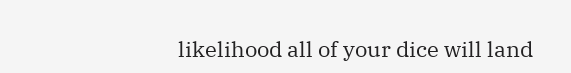likelihood all of your dice will land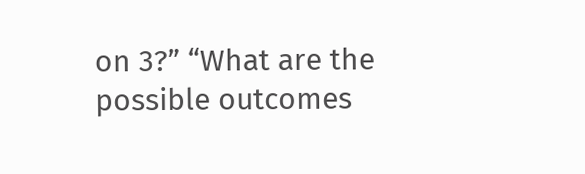on 3?” “What are the possible outcomes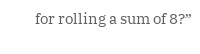for rolling a sum of 8?”